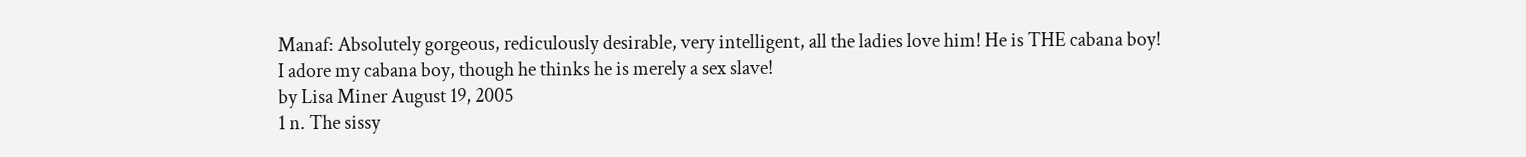Manaf: Absolutely gorgeous, rediculously desirable, very intelligent, all the ladies love him! He is THE cabana boy!
I adore my cabana boy, though he thinks he is merely a sex slave!
by Lisa Miner August 19, 2005
1 n. The sissy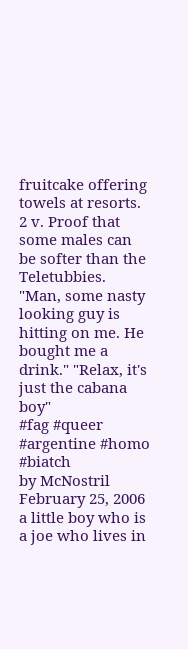fruitcake offering towels at resorts.
2 v. Proof that some males can be softer than the Teletubbies.
"Man, some nasty looking guy is hitting on me. He bought me a drink." "Relax, it's just the cabana boy"
#fag #queer #argentine #homo #biatch
by McNostril February 25, 2006
a little boy who is a joe who lives in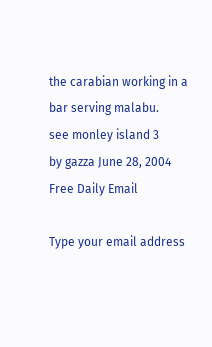the carabian working in a bar serving malabu.
see monley island 3
by gazza June 28, 2004
Free Daily Email

Type your email address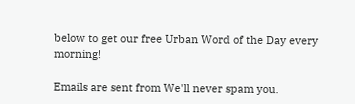below to get our free Urban Word of the Day every morning!

Emails are sent from We'll never spam you.